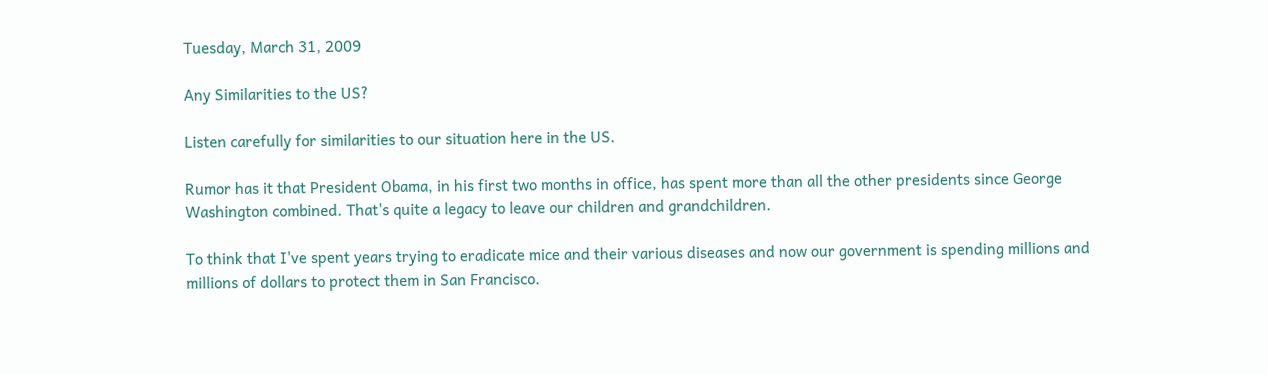Tuesday, March 31, 2009

Any Similarities to the US?

Listen carefully for similarities to our situation here in the US.

Rumor has it that President Obama, in his first two months in office, has spent more than all the other presidents since George Washington combined. That's quite a legacy to leave our children and grandchildren.

To think that I've spent years trying to eradicate mice and their various diseases and now our government is spending millions and millions of dollars to protect them in San Francisco.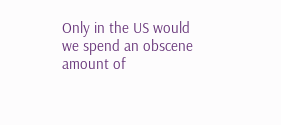Only in the US would we spend an obscene amount of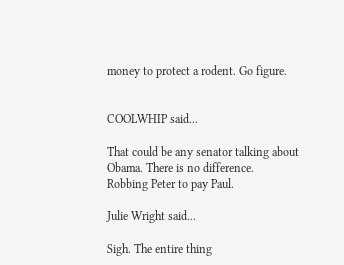money to protect a rodent. Go figure.


COOLWHIP said...

That could be any senator talking about Obama. There is no difference.
Robbing Peter to pay Paul.

Julie Wright said...

Sigh. The entire thing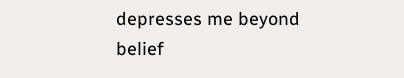depresses me beyond belief